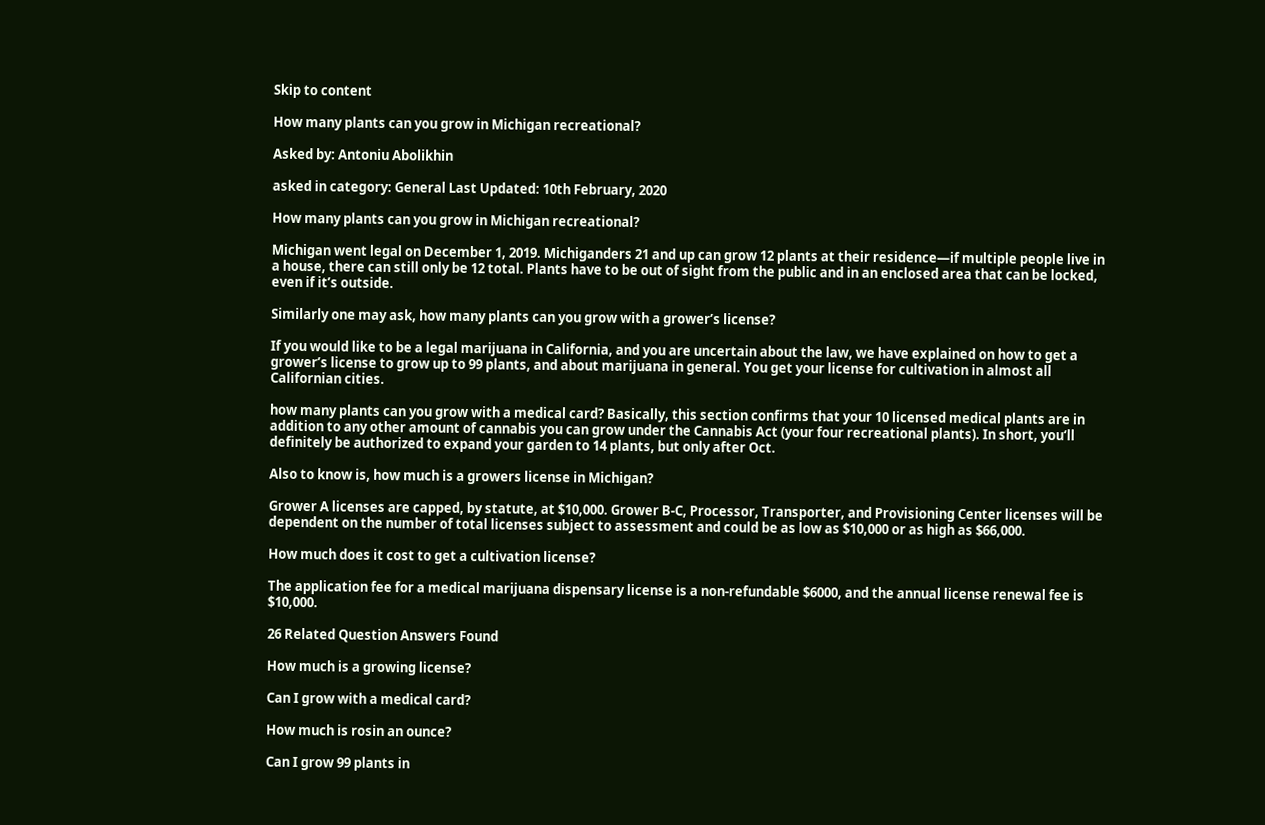Skip to content

How many plants can you grow in Michigan recreational?

Asked by: Antoniu Abolikhin

asked in category: General Last Updated: 10th February, 2020

How many plants can you grow in Michigan recreational?

Michigan went legal on December 1, 2019. Michiganders 21 and up can grow 12 plants at their residence—if multiple people live in a house, there can still only be 12 total. Plants have to be out of sight from the public and in an enclosed area that can be locked, even if it’s outside.

Similarly one may ask, how many plants can you grow with a grower’s license?

If you would like to be a legal marijuana in California, and you are uncertain about the law, we have explained on how to get a grower’s license to grow up to 99 plants, and about marijuana in general. You get your license for cultivation in almost all Californian cities.

how many plants can you grow with a medical card? Basically, this section confirms that your 10 licensed medical plants are in addition to any other amount of cannabis you can grow under the Cannabis Act (your four recreational plants). In short, you‘ll definitely be authorized to expand your garden to 14 plants, but only after Oct.

Also to know is, how much is a growers license in Michigan?

Grower A licenses are capped, by statute, at $10,000. Grower B-C, Processor, Transporter, and Provisioning Center licenses will be dependent on the number of total licenses subject to assessment and could be as low as $10,000 or as high as $66,000.

How much does it cost to get a cultivation license?

The application fee for a medical marijuana dispensary license is a non-refundable $6000, and the annual license renewal fee is $10,000.

26 Related Question Answers Found

How much is a growing license?

Can I grow with a medical card?

How much is rosin an ounce?

Can I grow 99 plants in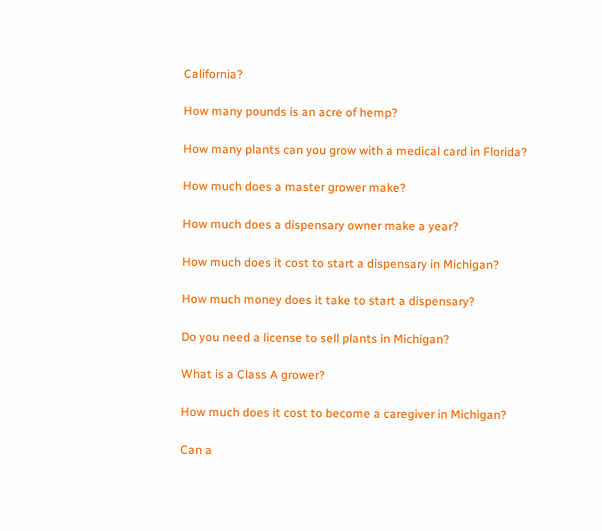California?

How many pounds is an acre of hemp?

How many plants can you grow with a medical card in Florida?

How much does a master grower make?

How much does a dispensary owner make a year?

How much does it cost to start a dispensary in Michigan?

How much money does it take to start a dispensary?

Do you need a license to sell plants in Michigan?

What is a Class A grower?

How much does it cost to become a caregiver in Michigan?

Can a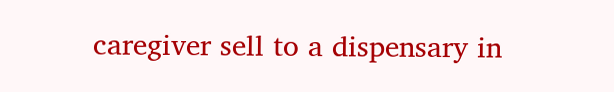caregiver sell to a dispensary in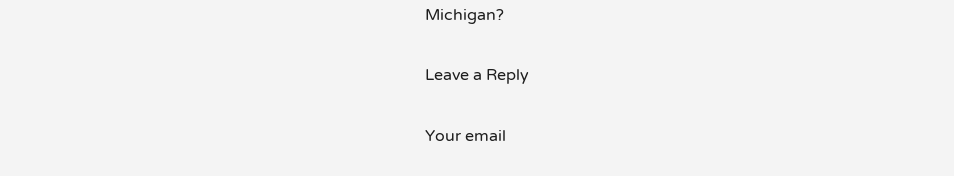Michigan?

Leave a Reply

Your email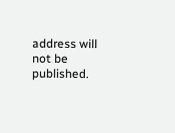address will not be published.